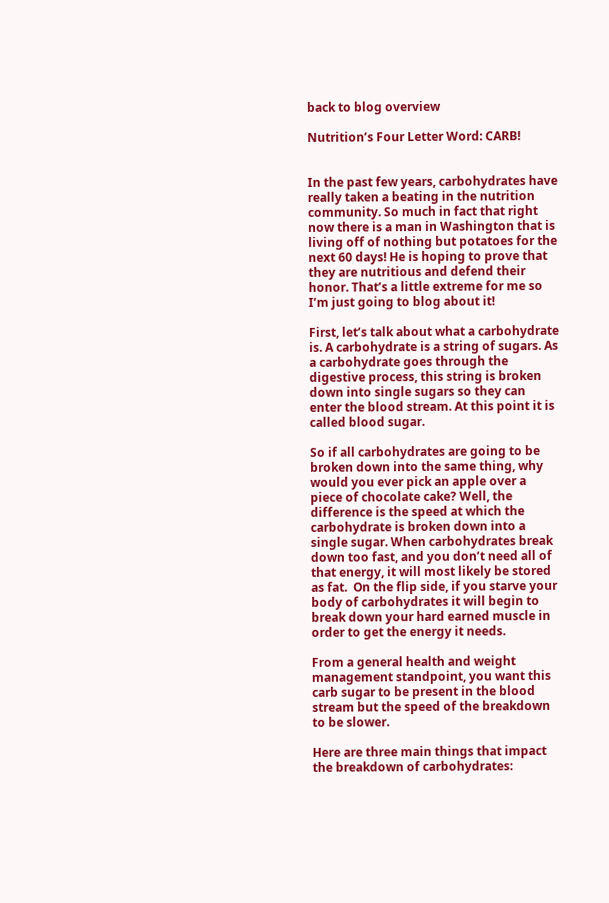back to blog overview

Nutrition’s Four Letter Word: CARB!


In the past few years, carbohydrates have really taken a beating in the nutrition community. So much in fact that right now there is a man in Washington that is living off of nothing but potatoes for the next 60 days! He is hoping to prove that they are nutritious and defend their honor. That’s a little extreme for me so I’m just going to blog about it!

First, let’s talk about what a carbohydrate is. A carbohydrate is a string of sugars. As a carbohydrate goes through the digestive process, this string is broken down into single sugars so they can enter the blood stream. At this point it is called blood sugar.

So if all carbohydrates are going to be broken down into the same thing, why would you ever pick an apple over a piece of chocolate cake? Well, the difference is the speed at which the carbohydrate is broken down into a single sugar. When carbohydrates break down too fast, and you don’t need all of that energy, it will most likely be stored as fat.  On the flip side, if you starve your body of carbohydrates it will begin to break down your hard earned muscle in order to get the energy it needs.

From a general health and weight management standpoint, you want this carb sugar to be present in the blood stream but the speed of the breakdown to be slower.

Here are three main things that impact the breakdown of carbohydrates: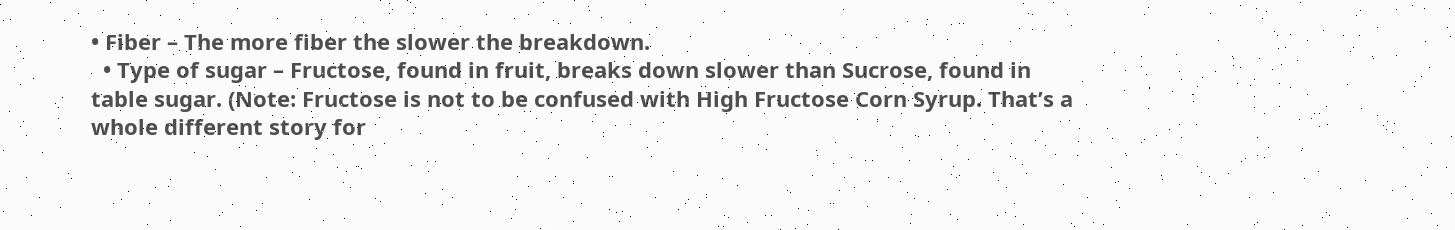• Fiber – The more fiber the slower the breakdown.
  • Type of sugar – Fructose, found in fruit, breaks down slower than Sucrose, found in table sugar. (Note: Fructose is not to be confused with High Fructose Corn Syrup. That’s a whole different story for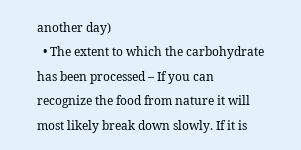another day)
  • The extent to which the carbohydrate has been processed – If you can recognize the food from nature it will most likely break down slowly. If it is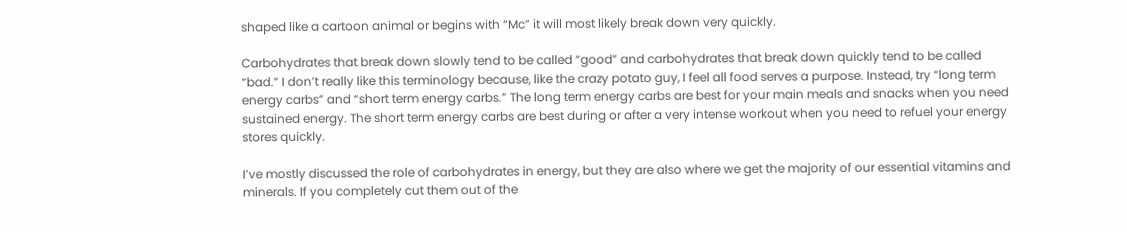shaped like a cartoon animal or begins with “Mc” it will most likely break down very quickly.

Carbohydrates that break down slowly tend to be called “good” and carbohydrates that break down quickly tend to be called “bad.” I don’t really like this terminology because, like the crazy potato guy, I feel all food serves a purpose. Instead, try “long term energy carbs” and “short term energy carbs.” The long term energy carbs are best for your main meals and snacks when you need sustained energy. The short term energy carbs are best during or after a very intense workout when you need to refuel your energy stores quickly.

I’ve mostly discussed the role of carbohydrates in energy, but they are also where we get the majority of our essential vitamins and minerals. If you completely cut them out of the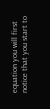equation you will first notice that you start to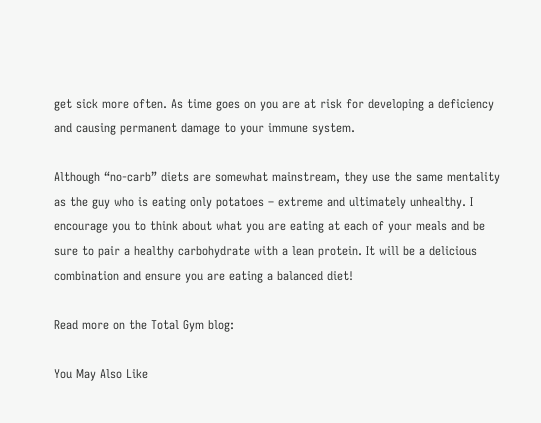get sick more often. As time goes on you are at risk for developing a deficiency and causing permanent damage to your immune system.

Although “no-carb” diets are somewhat mainstream, they use the same mentality as the guy who is eating only potatoes – extreme and ultimately unhealthy. I encourage you to think about what you are eating at each of your meals and be sure to pair a healthy carbohydrate with a lean protein. It will be a delicious combination and ensure you are eating a balanced diet!

Read more on the Total Gym blog:

You May Also Like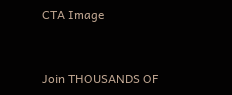CTA Image


Join THOUSANDS OF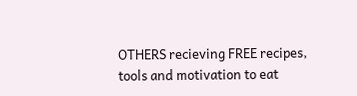OTHERS recieving FREE recipes, tools and motivation to eat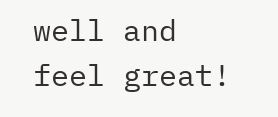well and feel great!